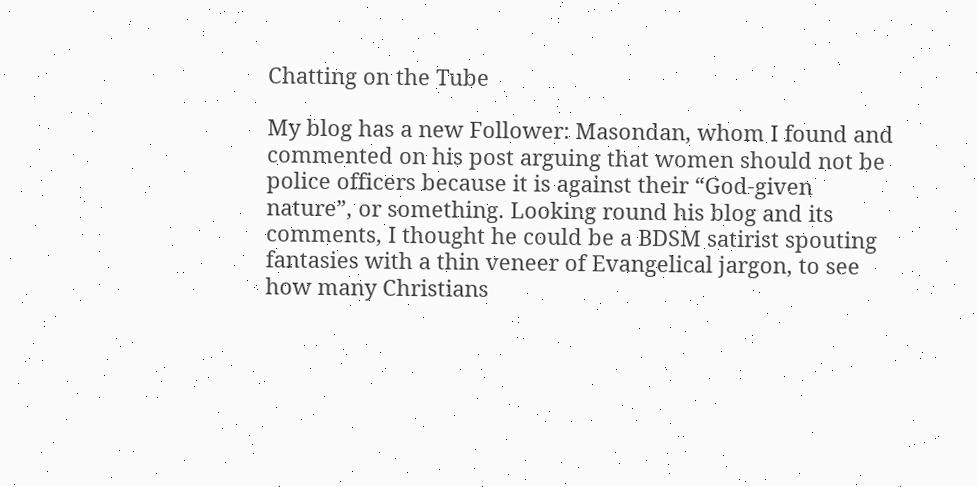Chatting on the Tube

My blog has a new Follower: Masondan, whom I found and commented on his post arguing that women should not be police officers because it is against their “God-given nature”, or something. Looking round his blog and its comments, I thought he could be a BDSM satirist spouting fantasies with a thin veneer of Evangelical jargon, to see how many Christians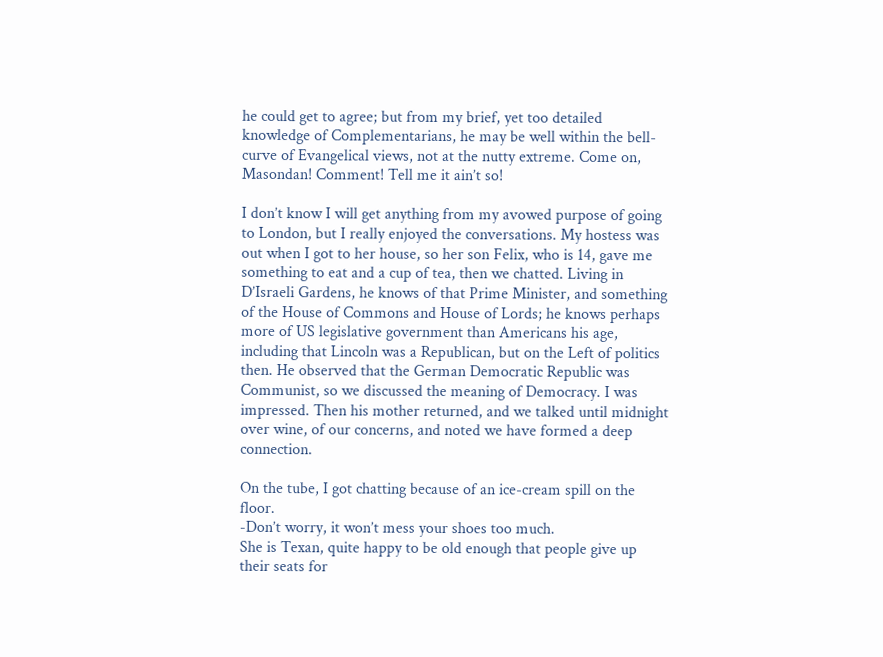he could get to agree; but from my brief, yet too detailed knowledge of Complementarians, he may be well within the bell-curve of Evangelical views, not at the nutty extreme. Come on, Masondan! Comment! Tell me it ain’t so!

I don’t know I will get anything from my avowed purpose of going to London, but I really enjoyed the conversations. My hostess was out when I got to her house, so her son Felix, who is 14, gave me something to eat and a cup of tea, then we chatted. Living in D’Israeli Gardens, he knows of that Prime Minister, and something of the House of Commons and House of Lords; he knows perhaps more of US legislative government than Americans his age, including that Lincoln was a Republican, but on the Left of politics then. He observed that the German Democratic Republic was Communist, so we discussed the meaning of Democracy. I was impressed. Then his mother returned, and we talked until midnight over wine, of our concerns, and noted we have formed a deep connection.

On the tube, I got chatting because of an ice-cream spill on the floor.
-Don’t worry, it won’t mess your shoes too much.
She is Texan, quite happy to be old enough that people give up their seats for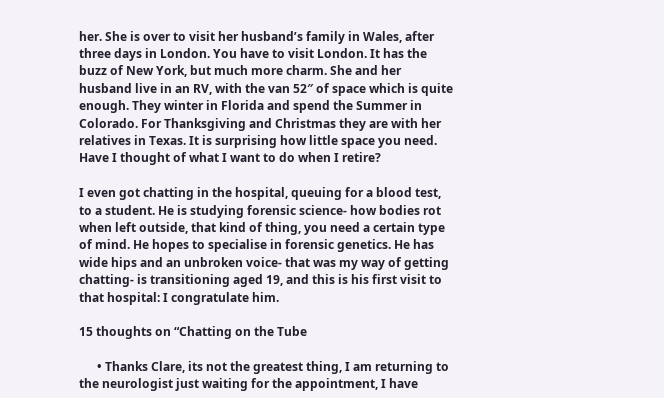her. She is over to visit her husband’s family in Wales, after three days in London. You have to visit London. It has the buzz of New York, but much more charm. She and her husband live in an RV, with the van 52″ of space which is quite enough. They winter in Florida and spend the Summer in Colorado. For Thanksgiving and Christmas they are with her relatives in Texas. It is surprising how little space you need. Have I thought of what I want to do when I retire?

I even got chatting in the hospital, queuing for a blood test, to a student. He is studying forensic science- how bodies rot when left outside, that kind of thing, you need a certain type of mind. He hopes to specialise in forensic genetics. He has wide hips and an unbroken voice- that was my way of getting chatting- is transitioning aged 19, and this is his first visit to that hospital: I congratulate him.

15 thoughts on “Chatting on the Tube

      • Thanks Clare, its not the greatest thing, I am returning to the neurologist just waiting for the appointment, I have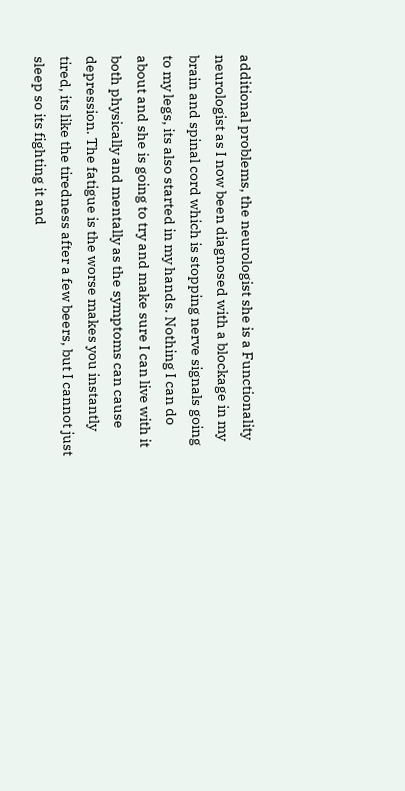additional problems, the neurologist she is a Functionality neurologist as I now been diagnosed with a blockage in my brain and spinal cord which is stopping nerve signals going to my legs, its also started in my hands. Nothing I can do about and she is going to try and make sure I can live with it both physically and mentally as the symptoms can cause depression. The fatigue is the worse makes you instantly tired, its like the tiredness after a few beers, but I cannot just sleep so its fighting it and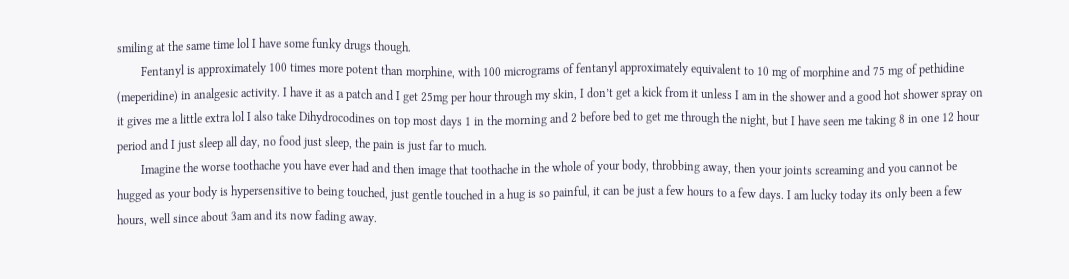smiling at the same time lol I have some funky drugs though.
        Fentanyl is approximately 100 times more potent than morphine, with 100 micrograms of fentanyl approximately equivalent to 10 mg of morphine and 75 mg of pethidine (meperidine) in analgesic activity. I have it as a patch and I get 25mg per hour through my skin, I don’t get a kick from it unless I am in the shower and a good hot shower spray on it gives me a little extra lol I also take Dihydrocodines on top most days 1 in the morning and 2 before bed to get me through the night, but I have seen me taking 8 in one 12 hour period and I just sleep all day, no food just sleep, the pain is just far to much.
        Imagine the worse toothache you have ever had and then image that toothache in the whole of your body, throbbing away, then your joints screaming and you cannot be hugged as your body is hypersensitive to being touched, just gentle touched in a hug is so painful, it can be just a few hours to a few days. I am lucky today its only been a few hours, well since about 3am and its now fading away.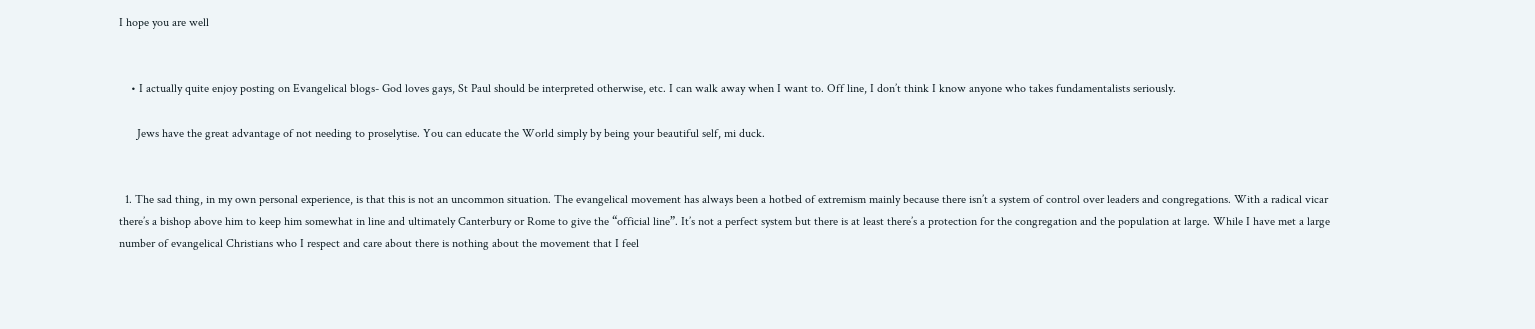I hope you are well


    • I actually quite enjoy posting on Evangelical blogs- God loves gays, St Paul should be interpreted otherwise, etc. I can walk away when I want to. Off line, I don’t think I know anyone who takes fundamentalists seriously.

      Jews have the great advantage of not needing to proselytise. You can educate the World simply by being your beautiful self, mi duck.


  1. The sad thing, in my own personal experience, is that this is not an uncommon situation. The evangelical movement has always been a hotbed of extremism mainly because there isn’t a system of control over leaders and congregations. With a radical vicar there’s a bishop above him to keep him somewhat in line and ultimately Canterbury or Rome to give the “official line”. It’s not a perfect system but there is at least there’s a protection for the congregation and the population at large. While I have met a large number of evangelical Christians who I respect and care about there is nothing about the movement that I feel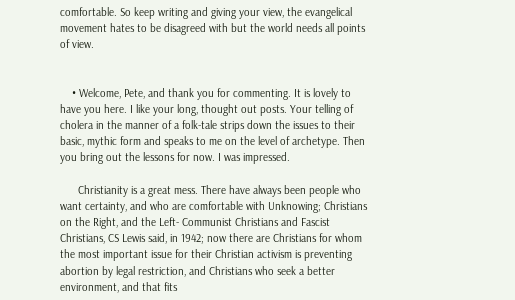comfortable. So keep writing and giving your view, the evangelical movement hates to be disagreed with but the world needs all points of view.


    • Welcome, Pete, and thank you for commenting. It is lovely to have you here. I like your long, thought out posts. Your telling of cholera in the manner of a folk-tale strips down the issues to their basic, mythic form and speaks to me on the level of archetype. Then you bring out the lessons for now. I was impressed.

      Christianity is a great mess. There have always been people who want certainty, and who are comfortable with Unknowing; Christians on the Right, and the Left- Communist Christians and Fascist Christians, CS Lewis said, in 1942; now there are Christians for whom the most important issue for their Christian activism is preventing abortion by legal restriction, and Christians who seek a better environment, and that fits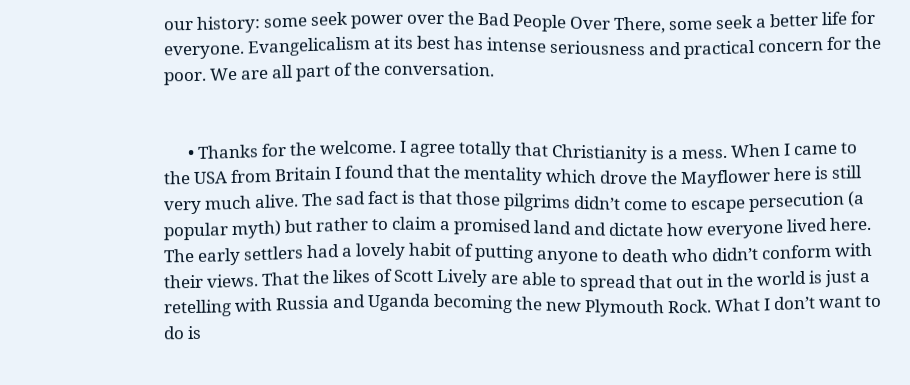our history: some seek power over the Bad People Over There, some seek a better life for everyone. Evangelicalism at its best has intense seriousness and practical concern for the poor. We are all part of the conversation.


      • Thanks for the welcome. I agree totally that Christianity is a mess. When I came to the USA from Britain I found that the mentality which drove the Mayflower here is still very much alive. The sad fact is that those pilgrims didn’t come to escape persecution (a popular myth) but rather to claim a promised land and dictate how everyone lived here. The early settlers had a lovely habit of putting anyone to death who didn’t conform with their views. That the likes of Scott Lively are able to spread that out in the world is just a retelling with Russia and Uganda becoming the new Plymouth Rock. What I don’t want to do is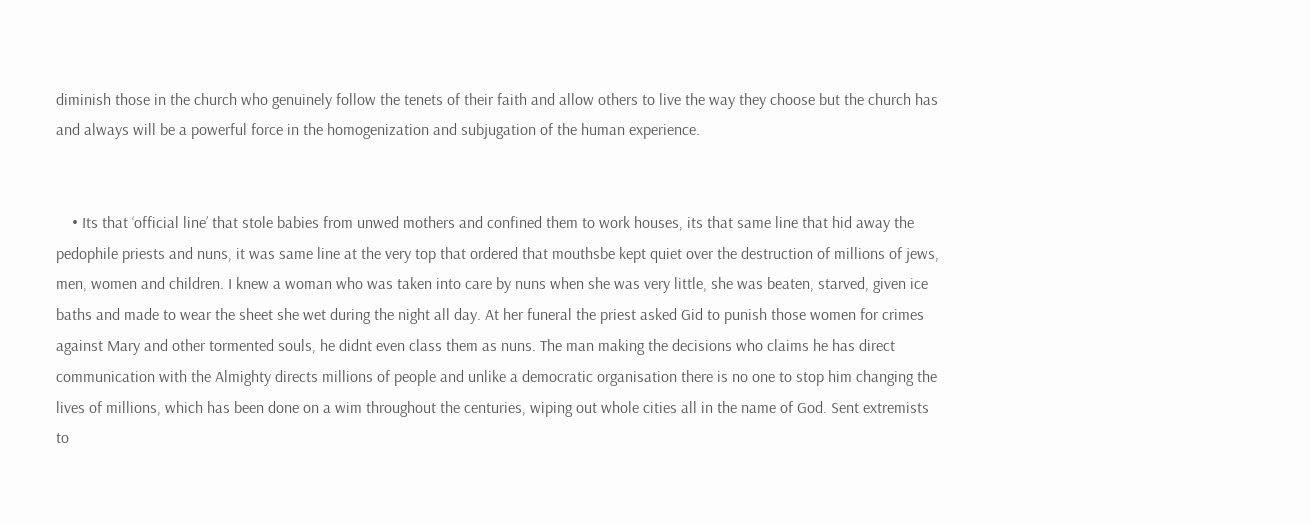diminish those in the church who genuinely follow the tenets of their faith and allow others to live the way they choose but the church has and always will be a powerful force in the homogenization and subjugation of the human experience.


    • Its that ‘official line’ that stole babies from unwed mothers and confined them to work houses, its that same line that hid away the pedophile priests and nuns, it was same line at the very top that ordered that mouthsbe kept quiet over the destruction of millions of jews, men, women and children. I knew a woman who was taken into care by nuns when she was very little, she was beaten, starved, given ice baths and made to wear the sheet she wet during the night all day. At her funeral the priest asked Gid to punish those women for crimes against Mary and other tormented souls, he didnt even class them as nuns. The man making the decisions who claims he has direct communication with the Almighty directs millions of people and unlike a democratic organisation there is no one to stop him changing the lives of millions, which has been done on a wim throughout the centuries, wiping out whole cities all in the name of God. Sent extremists to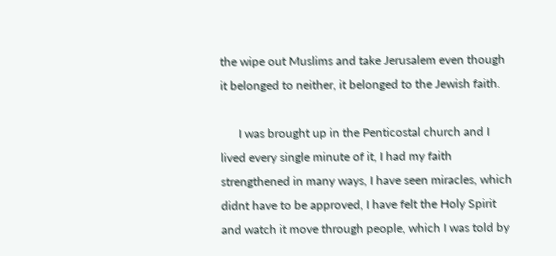the wipe out Muslims and take Jerusalem even though it belonged to neither, it belonged to the Jewish faith.

      I was brought up in the Penticostal church and I lived every single minute of it, I had my faith strengthened in many ways, I have seen miracles, which didnt have to be approved, I have felt the Holy Spirit and watch it move through people, which I was told by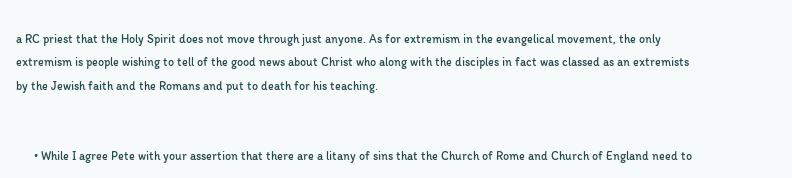a RC priest that the Holy Spirit does not move through just anyone. As for extremism in the evangelical movement, the only extremism is people wishing to tell of the good news about Christ who along with the disciples in fact was classed as an extremists by the Jewish faith and the Romans and put to death for his teaching.


      • While I agree Pete with your assertion that there are a litany of sins that the Church of Rome and Church of England need to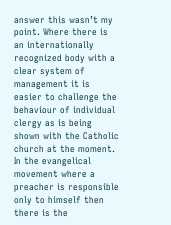answer this wasn’t my point. Where there is an internationally recognized body with a clear system of management it is easier to challenge the behaviour of individual clergy as is being shown with the Catholic church at the moment. In the evangelical movement where a preacher is responsible only to himself then there is the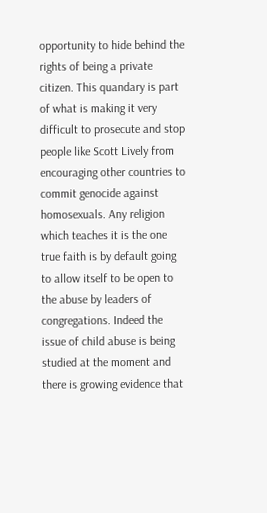opportunity to hide behind the rights of being a private citizen. This quandary is part of what is making it very difficult to prosecute and stop people like Scott Lively from encouraging other countries to commit genocide against homosexuals. Any religion which teaches it is the one true faith is by default going to allow itself to be open to the abuse by leaders of congregations. Indeed the issue of child abuse is being studied at the moment and there is growing evidence that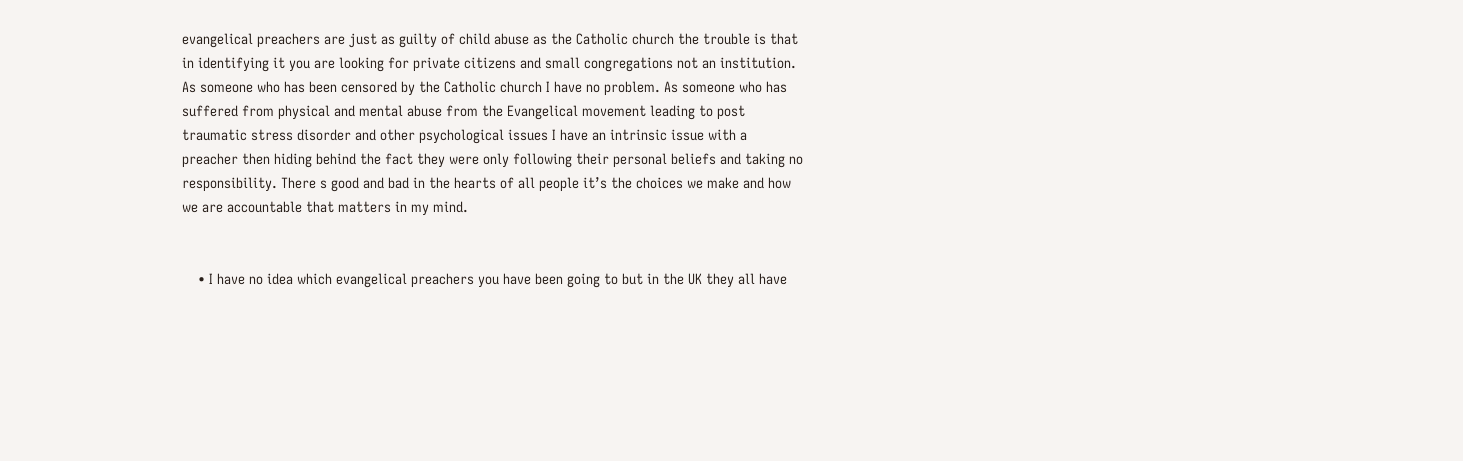evangelical preachers are just as guilty of child abuse as the Catholic church the trouble is that in identifying it you are looking for private citizens and small congregations not an institution. As someone who has been censored by the Catholic church I have no problem. As someone who has suffered from physical and mental abuse from the Evangelical movement leading to post traumatic stress disorder and other psychological issues I have an intrinsic issue with a preacher then hiding behind the fact they were only following their personal beliefs and taking no responsibility. There s good and bad in the hearts of all people it’s the choices we make and how we are accountable that matters in my mind.


    • I have no idea which evangelical preachers you have been going to but in the UK they all have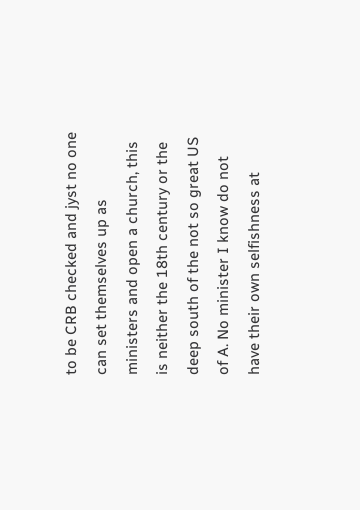to be CRB checked and jyst no one can set themselves up as ministers and open a church, this is neither the 18th century or the deep south of the not so great US of A. No minister I know do not have their own selfishness at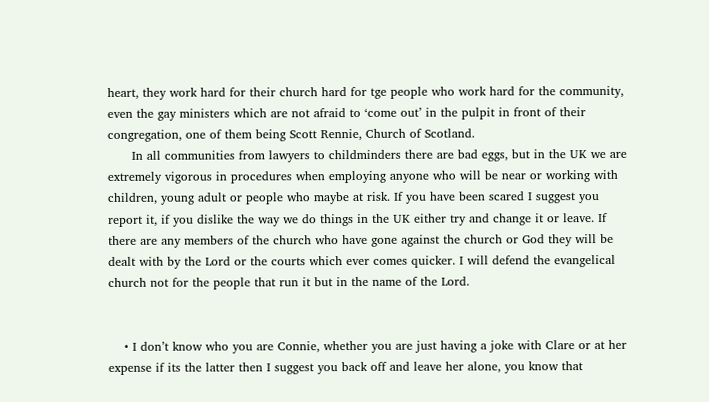heart, they work hard for their church hard for tge people who work hard for the community, even the gay ministers which are not afraid to ‘come out’ in the pulpit in front of their congregation, one of them being Scott Rennie, Church of Scotland.
      In all communities from lawyers to childminders there are bad eggs, but in the UK we are extremely vigorous in procedures when employing anyone who will be near or working with children, young adult or people who maybe at risk. If you have been scared I suggest you report it, if you dislike the way we do things in the UK either try and change it or leave. If there are any members of the church who have gone against the church or God they will be dealt with by the Lord or the courts which ever comes quicker. I will defend the evangelical church not for the people that run it but in the name of the Lord.


    • I don’t know who you are Connie, whether you are just having a joke with Clare or at her expense if its the latter then I suggest you back off and leave her alone, you know that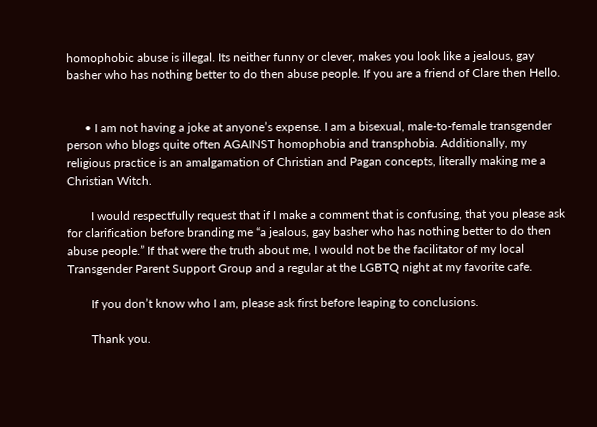homophobic abuse is illegal. Its neither funny or clever, makes you look like a jealous, gay basher who has nothing better to do then abuse people. If you are a friend of Clare then Hello.


      • I am not having a joke at anyone’s expense. I am a bisexual, male-to-female transgender person who blogs quite often AGAINST homophobia and transphobia. Additionally, my religious practice is an amalgamation of Christian and Pagan concepts, literally making me a Christian Witch.

        I would respectfully request that if I make a comment that is confusing, that you please ask for clarification before branding me “a jealous, gay basher who has nothing better to do then abuse people.” If that were the truth about me, I would not be the facilitator of my local Transgender Parent Support Group and a regular at the LGBTQ night at my favorite cafe.

        If you don’t know who I am, please ask first before leaping to conclusions.

        Thank you.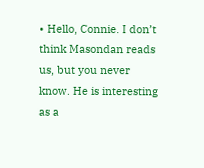• Hello, Connie. I don’t think Masondan reads us, but you never know. He is interesting as a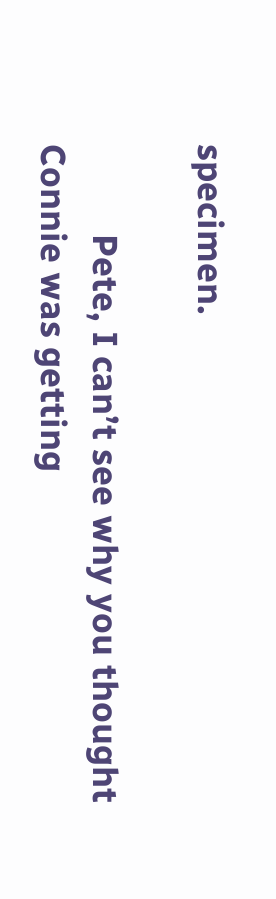specimen.

          Pete, I can’t see why you thought Connie was getting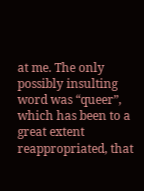at me. The only possibly insulting word was “queer”, which has been to a great extent reappropriated, that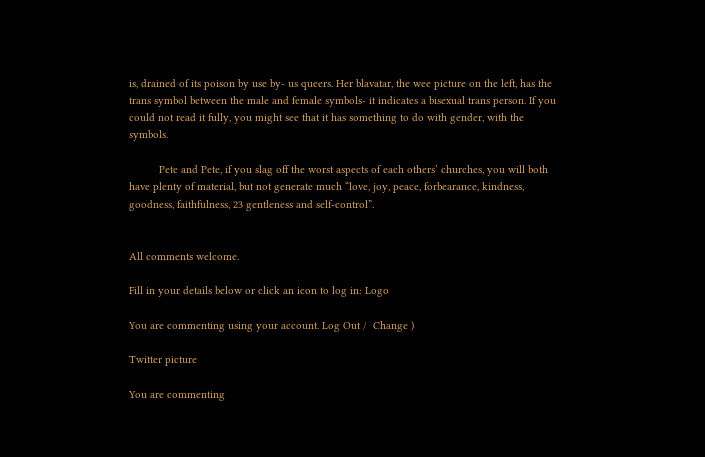is, drained of its poison by use by- us queers. Her blavatar, the wee picture on the left, has the trans symbol between the male and female symbols- it indicates a bisexual trans person. If you could not read it fully, you might see that it has something to do with gender, with the symbols.

          Pete and Pete, if you slag off the worst aspects of each others’ churches, you will both have plenty of material, but not generate much “love, joy, peace, forbearance, kindness, goodness, faithfulness, 23 gentleness and self-control”.


All comments welcome.

Fill in your details below or click an icon to log in: Logo

You are commenting using your account. Log Out /  Change )

Twitter picture

You are commenting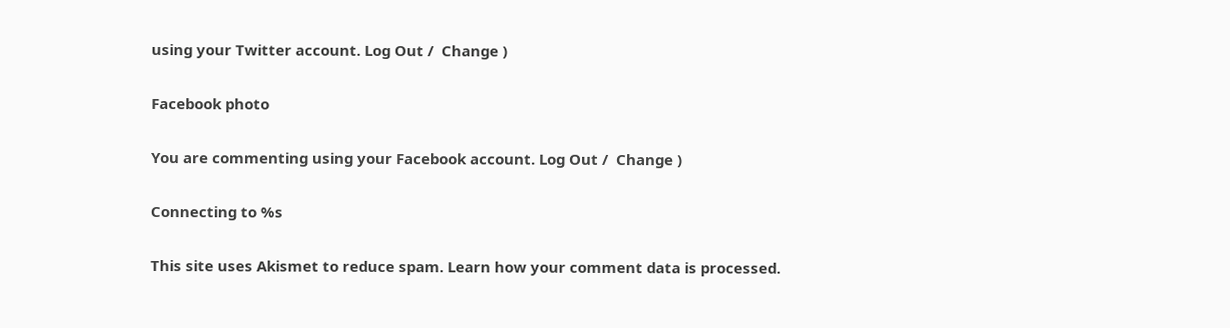using your Twitter account. Log Out /  Change )

Facebook photo

You are commenting using your Facebook account. Log Out /  Change )

Connecting to %s

This site uses Akismet to reduce spam. Learn how your comment data is processed.